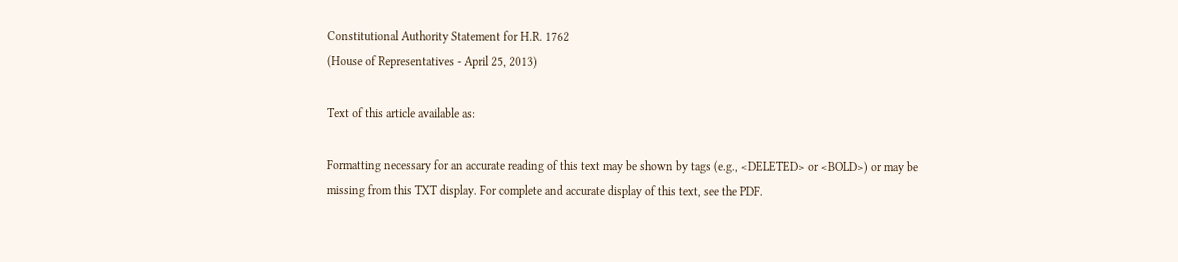Constitutional Authority Statement for H.R. 1762
(House of Representatives - April 25, 2013)

Text of this article available as:

Formatting necessary for an accurate reading of this text may be shown by tags (e.g., <DELETED> or <BOLD>) or may be missing from this TXT display. For complete and accurate display of this text, see the PDF.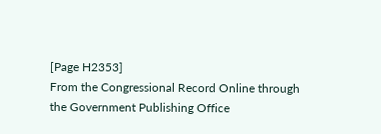[Page H2353]
From the Congressional Record Online through the Government Publishing Office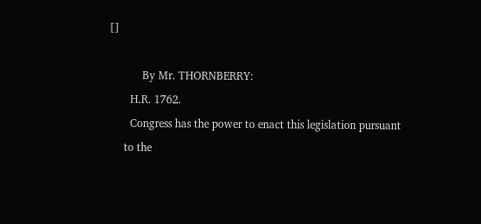[]

           By Mr. THORNBERRY:
       H.R. 1762.
       Congress has the power to enact this legislation pursuant
     to the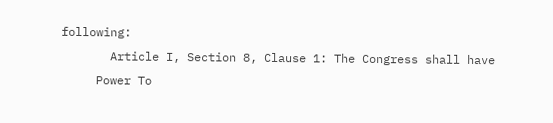following:
       Article I, Section 8, Clause 1: The Congress shall have
     Power To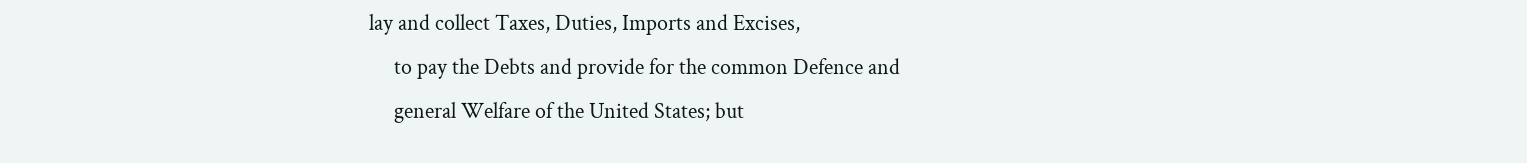lay and collect Taxes, Duties, Imports and Excises,
     to pay the Debts and provide for the common Defence and
     general Welfare of the United States; but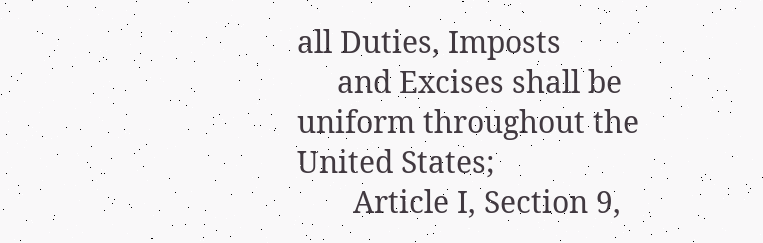all Duties, Imposts
     and Excises shall be uniform throughout the United States;
       Article I, Section 9,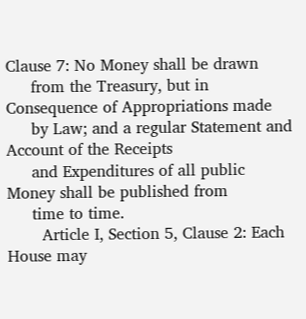Clause 7: No Money shall be drawn
     from the Treasury, but in Consequence of Appropriations made
     by Law; and a regular Statement and Account of the Receipts
     and Expenditures of all public Money shall be published from
     time to time.
       Article I, Section 5, Clause 2: Each House may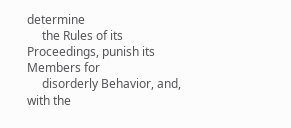determine
     the Rules of its Proceedings, punish its Members for
     disorderly Behavior, and, with the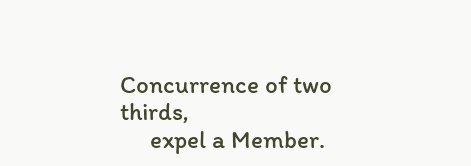Concurrence of two thirds,
     expel a Member.